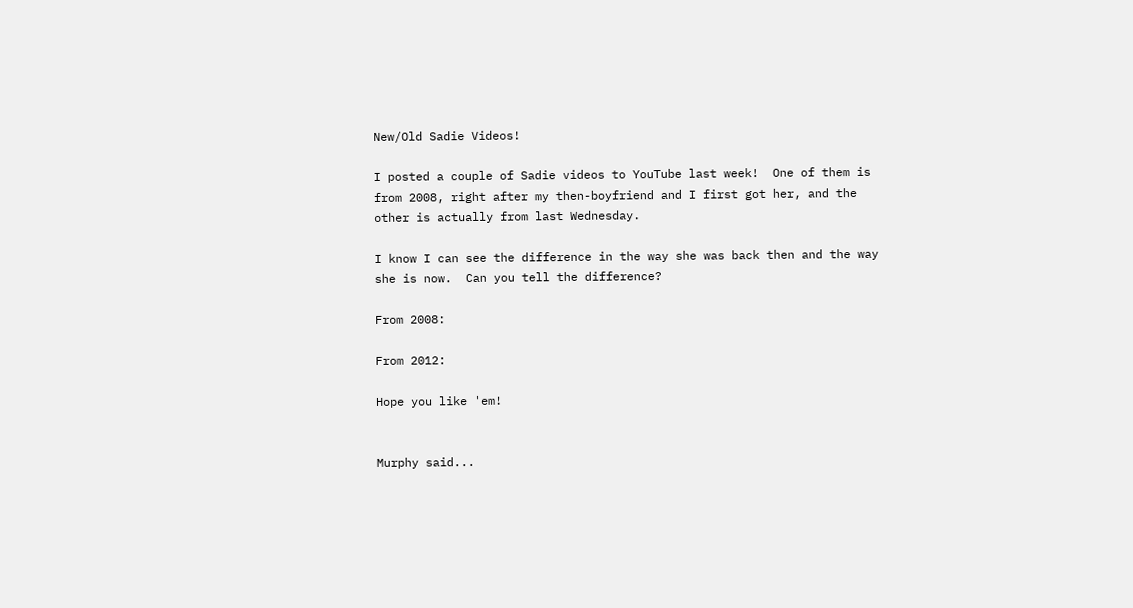New/Old Sadie Videos!

I posted a couple of Sadie videos to YouTube last week!  One of them is from 2008, right after my then-boyfriend and I first got her, and the other is actually from last Wednesday.

I know I can see the difference in the way she was back then and the way she is now.  Can you tell the difference?

From 2008:

From 2012:

Hope you like 'em!


Murphy said...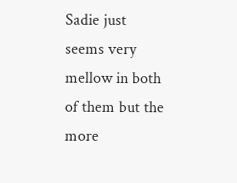Sadie just seems very mellow in both of them but the more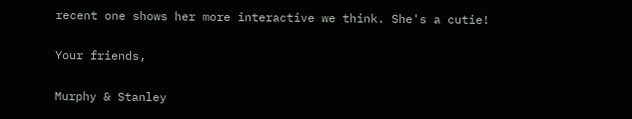recent one shows her more interactive we think. She's a cutie!

Your friends,

Murphy & Stanley